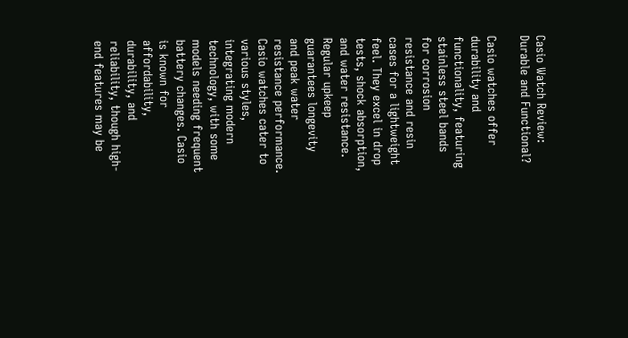Casio Watch Review: Durable and Functional?

Casio watches offer durability and functionality, featuring stainless steel bands for corrosion resistance and resin cases for a lightweight feel. They excel in drop tests, shock absorption, and water resistance. Regular upkeep guarantees longevity and peak water resistance performance. Casio watches cater to various styles, integrating modern technology, with some models needing frequent battery changes. Casio is known for affordability, durability, and reliability, though high-end features may be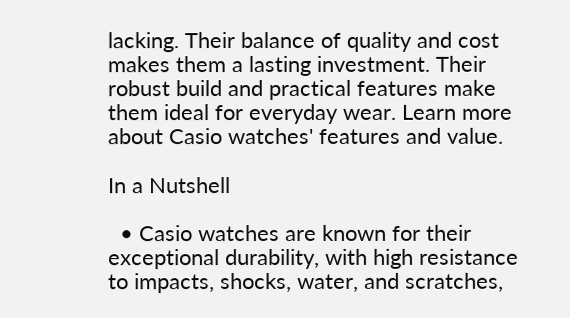lacking. Their balance of quality and cost makes them a lasting investment. Their robust build and practical features make them ideal for everyday wear. Learn more about Casio watches' features and value.

In a Nutshell

  • Casio watches are known for their exceptional durability, with high resistance to impacts, shocks, water, and scratches,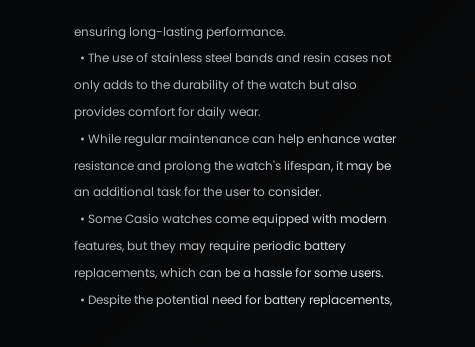ensuring long-lasting performance.
  • The use of stainless steel bands and resin cases not only adds to the durability of the watch but also provides comfort for daily wear.
  • While regular maintenance can help enhance water resistance and prolong the watch's lifespan, it may be an additional task for the user to consider.
  • Some Casio watches come equipped with modern features, but they may require periodic battery replacements, which can be a hassle for some users.
  • Despite the potential need for battery replacements,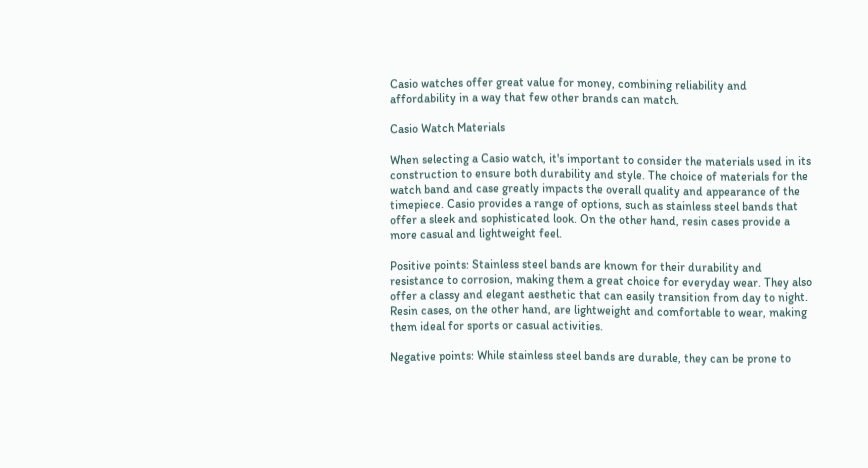Casio watches offer great value for money, combining reliability and affordability in a way that few other brands can match.

Casio Watch Materials

When selecting a Casio watch, it's important to consider the materials used in its construction to ensure both durability and style. The choice of materials for the watch band and case greatly impacts the overall quality and appearance of the timepiece. Casio provides a range of options, such as stainless steel bands that offer a sleek and sophisticated look. On the other hand, resin cases provide a more casual and lightweight feel.

Positive points: Stainless steel bands are known for their durability and resistance to corrosion, making them a great choice for everyday wear. They also offer a classy and elegant aesthetic that can easily transition from day to night. Resin cases, on the other hand, are lightweight and comfortable to wear, making them ideal for sports or casual activities.

Negative points: While stainless steel bands are durable, they can be prone to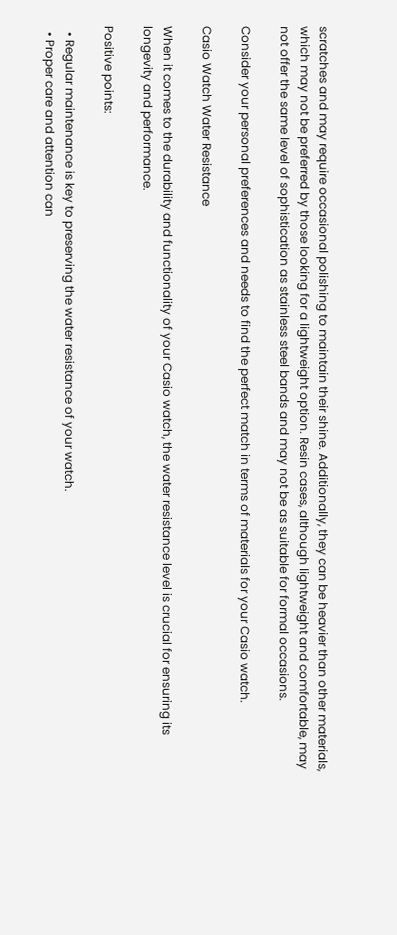scratches and may require occasional polishing to maintain their shine. Additionally, they can be heavier than other materials, which may not be preferred by those looking for a lightweight option. Resin cases, although lightweight and comfortable, may not offer the same level of sophistication as stainless steel bands and may not be as suitable for formal occasions.

Consider your personal preferences and needs to find the perfect match in terms of materials for your Casio watch.

Casio Watch Water Resistance

When it comes to the durability and functionality of your Casio watch, the water resistance level is crucial for ensuring its longevity and performance.

Positive points:

  • Regular maintenance is key to preserving the water resistance of your watch.
  • Proper care and attention can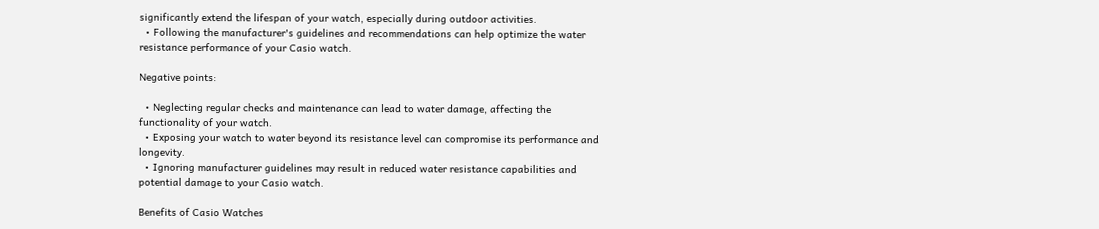significantly extend the lifespan of your watch, especially during outdoor activities.
  • Following the manufacturer's guidelines and recommendations can help optimize the water resistance performance of your Casio watch.

Negative points:

  • Neglecting regular checks and maintenance can lead to water damage, affecting the functionality of your watch.
  • Exposing your watch to water beyond its resistance level can compromise its performance and longevity.
  • Ignoring manufacturer guidelines may result in reduced water resistance capabilities and potential damage to your Casio watch.

Benefits of Casio Watches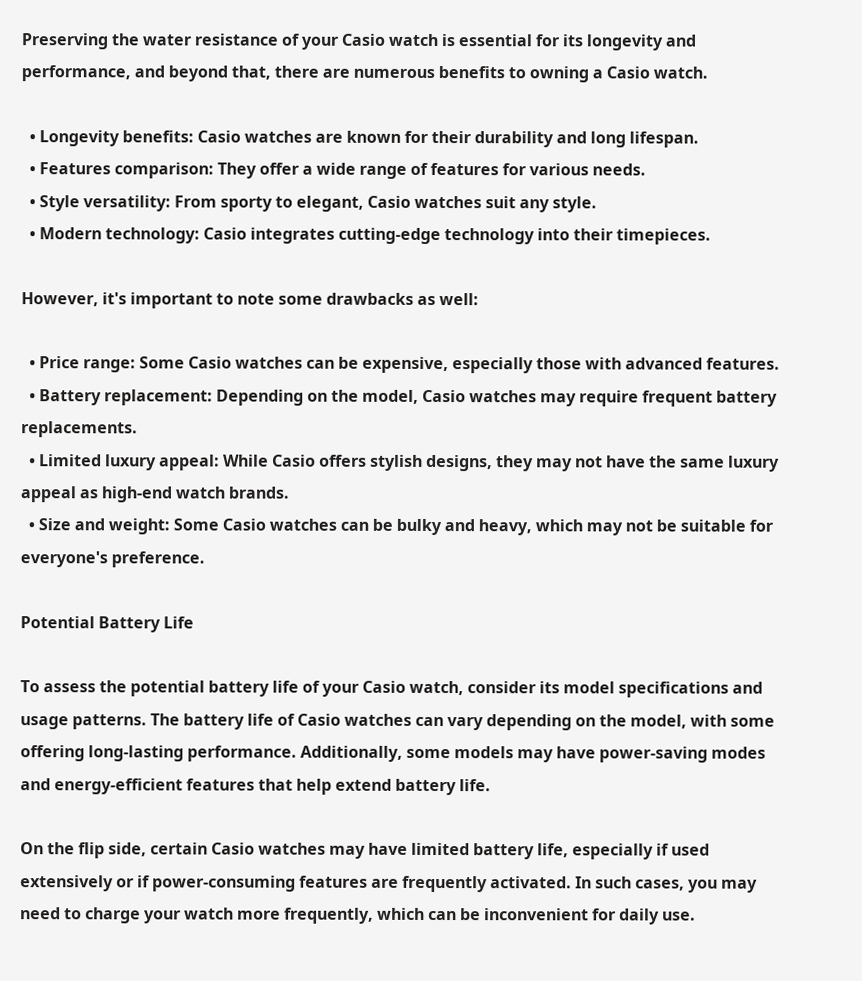Preserving the water resistance of your Casio watch is essential for its longevity and performance, and beyond that, there are numerous benefits to owning a Casio watch.

  • Longevity benefits: Casio watches are known for their durability and long lifespan.
  • Features comparison: They offer a wide range of features for various needs.
  • Style versatility: From sporty to elegant, Casio watches suit any style.
  • Modern technology: Casio integrates cutting-edge technology into their timepieces.

However, it's important to note some drawbacks as well:

  • Price range: Some Casio watches can be expensive, especially those with advanced features.
  • Battery replacement: Depending on the model, Casio watches may require frequent battery replacements.
  • Limited luxury appeal: While Casio offers stylish designs, they may not have the same luxury appeal as high-end watch brands.
  • Size and weight: Some Casio watches can be bulky and heavy, which may not be suitable for everyone's preference.

Potential Battery Life

To assess the potential battery life of your Casio watch, consider its model specifications and usage patterns. The battery life of Casio watches can vary depending on the model, with some offering long-lasting performance. Additionally, some models may have power-saving modes and energy-efficient features that help extend battery life.

On the flip side, certain Casio watches may have limited battery life, especially if used extensively or if power-consuming features are frequently activated. In such cases, you may need to charge your watch more frequently, which can be inconvenient for daily use.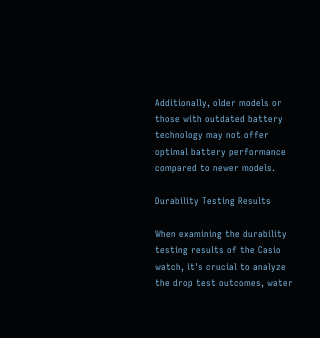Additionally, older models or those with outdated battery technology may not offer optimal battery performance compared to newer models.

Durability Testing Results

When examining the durability testing results of the Casio watch, it's crucial to analyze the drop test outcomes, water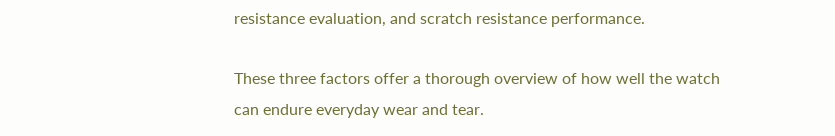resistance evaluation, and scratch resistance performance.

These three factors offer a thorough overview of how well the watch can endure everyday wear and tear.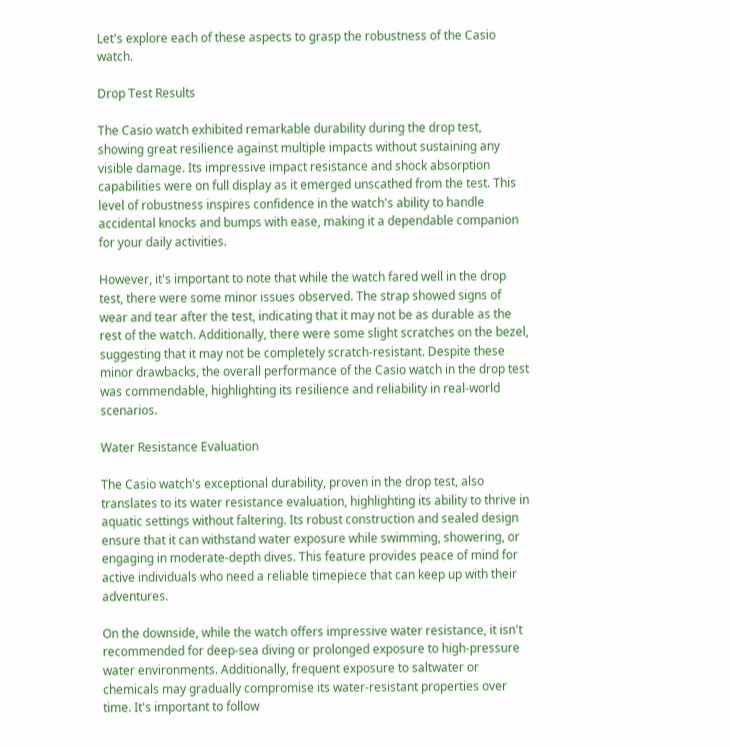Let's explore each of these aspects to grasp the robustness of the Casio watch.

Drop Test Results

The Casio watch exhibited remarkable durability during the drop test, showing great resilience against multiple impacts without sustaining any visible damage. Its impressive impact resistance and shock absorption capabilities were on full display as it emerged unscathed from the test. This level of robustness inspires confidence in the watch's ability to handle accidental knocks and bumps with ease, making it a dependable companion for your daily activities.

However, it's important to note that while the watch fared well in the drop test, there were some minor issues observed. The strap showed signs of wear and tear after the test, indicating that it may not be as durable as the rest of the watch. Additionally, there were some slight scratches on the bezel, suggesting that it may not be completely scratch-resistant. Despite these minor drawbacks, the overall performance of the Casio watch in the drop test was commendable, highlighting its resilience and reliability in real-world scenarios.

Water Resistance Evaluation

The Casio watch's exceptional durability, proven in the drop test, also translates to its water resistance evaluation, highlighting its ability to thrive in aquatic settings without faltering. Its robust construction and sealed design ensure that it can withstand water exposure while swimming, showering, or engaging in moderate-depth dives. This feature provides peace of mind for active individuals who need a reliable timepiece that can keep up with their adventures.

On the downside, while the watch offers impressive water resistance, it isn't recommended for deep-sea diving or prolonged exposure to high-pressure water environments. Additionally, frequent exposure to saltwater or chemicals may gradually compromise its water-resistant properties over time. It's important to follow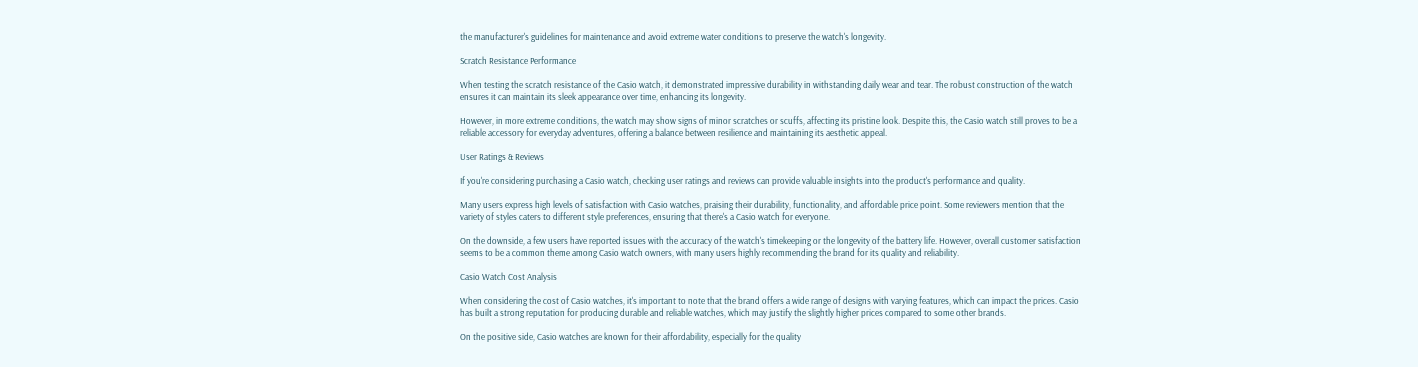the manufacturer's guidelines for maintenance and avoid extreme water conditions to preserve the watch's longevity.

Scratch Resistance Performance

When testing the scratch resistance of the Casio watch, it demonstrated impressive durability in withstanding daily wear and tear. The robust construction of the watch ensures it can maintain its sleek appearance over time, enhancing its longevity.

However, in more extreme conditions, the watch may show signs of minor scratches or scuffs, affecting its pristine look. Despite this, the Casio watch still proves to be a reliable accessory for everyday adventures, offering a balance between resilience and maintaining its aesthetic appeal.

User Ratings & Reviews

If you're considering purchasing a Casio watch, checking user ratings and reviews can provide valuable insights into the product's performance and quality.

Many users express high levels of satisfaction with Casio watches, praising their durability, functionality, and affordable price point. Some reviewers mention that the variety of styles caters to different style preferences, ensuring that there's a Casio watch for everyone.

On the downside, a few users have reported issues with the accuracy of the watch's timekeeping or the longevity of the battery life. However, overall customer satisfaction seems to be a common theme among Casio watch owners, with many users highly recommending the brand for its quality and reliability.

Casio Watch Cost Analysis

When considering the cost of Casio watches, it's important to note that the brand offers a wide range of designs with varying features, which can impact the prices. Casio has built a strong reputation for producing durable and reliable watches, which may justify the slightly higher prices compared to some other brands.

On the positive side, Casio watches are known for their affordability, especially for the quality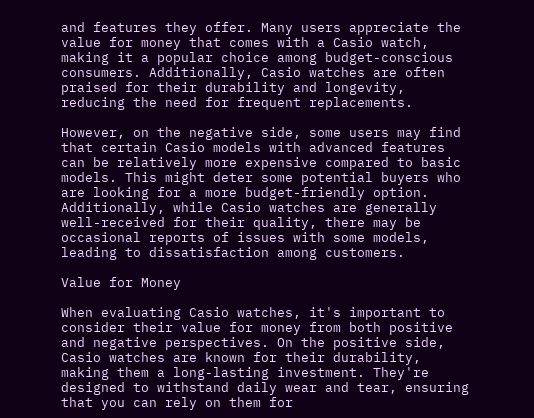and features they offer. Many users appreciate the value for money that comes with a Casio watch, making it a popular choice among budget-conscious consumers. Additionally, Casio watches are often praised for their durability and longevity, reducing the need for frequent replacements.

However, on the negative side, some users may find that certain Casio models with advanced features can be relatively more expensive compared to basic models. This might deter some potential buyers who are looking for a more budget-friendly option. Additionally, while Casio watches are generally well-received for their quality, there may be occasional reports of issues with some models, leading to dissatisfaction among customers.

Value for Money

When evaluating Casio watches, it's important to consider their value for money from both positive and negative perspectives. On the positive side, Casio watches are known for their durability, making them a long-lasting investment. They're designed to withstand daily wear and tear, ensuring that you can rely on them for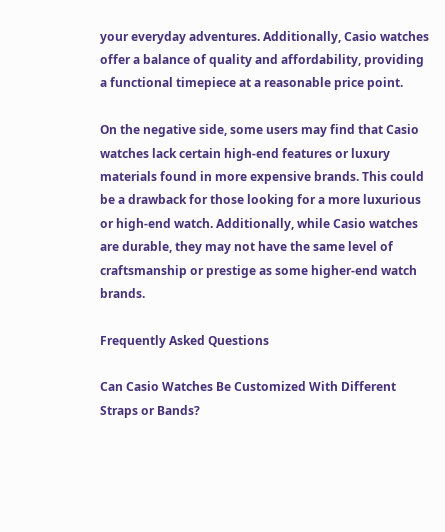your everyday adventures. Additionally, Casio watches offer a balance of quality and affordability, providing a functional timepiece at a reasonable price point.

On the negative side, some users may find that Casio watches lack certain high-end features or luxury materials found in more expensive brands. This could be a drawback for those looking for a more luxurious or high-end watch. Additionally, while Casio watches are durable, they may not have the same level of craftsmanship or prestige as some higher-end watch brands.

Frequently Asked Questions

Can Casio Watches Be Customized With Different Straps or Bands?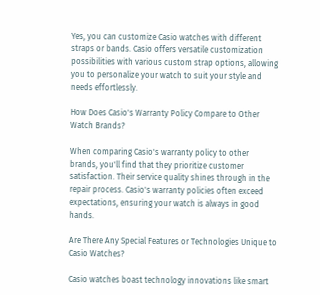Yes, you can customize Casio watches with different straps or bands. Casio offers versatile customization possibilities with various custom strap options, allowing you to personalize your watch to suit your style and needs effortlessly.

How Does Casio's Warranty Policy Compare to Other Watch Brands?

When comparing Casio's warranty policy to other brands, you'll find that they prioritize customer satisfaction. Their service quality shines through in the repair process. Casio's warranty policies often exceed expectations, ensuring your watch is always in good hands.

Are There Any Special Features or Technologies Unique to Casio Watches?

Casio watches boast technology innovations like smart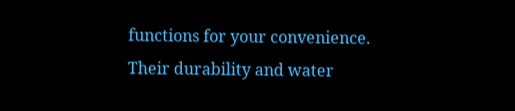functions for your convenience. Their durability and water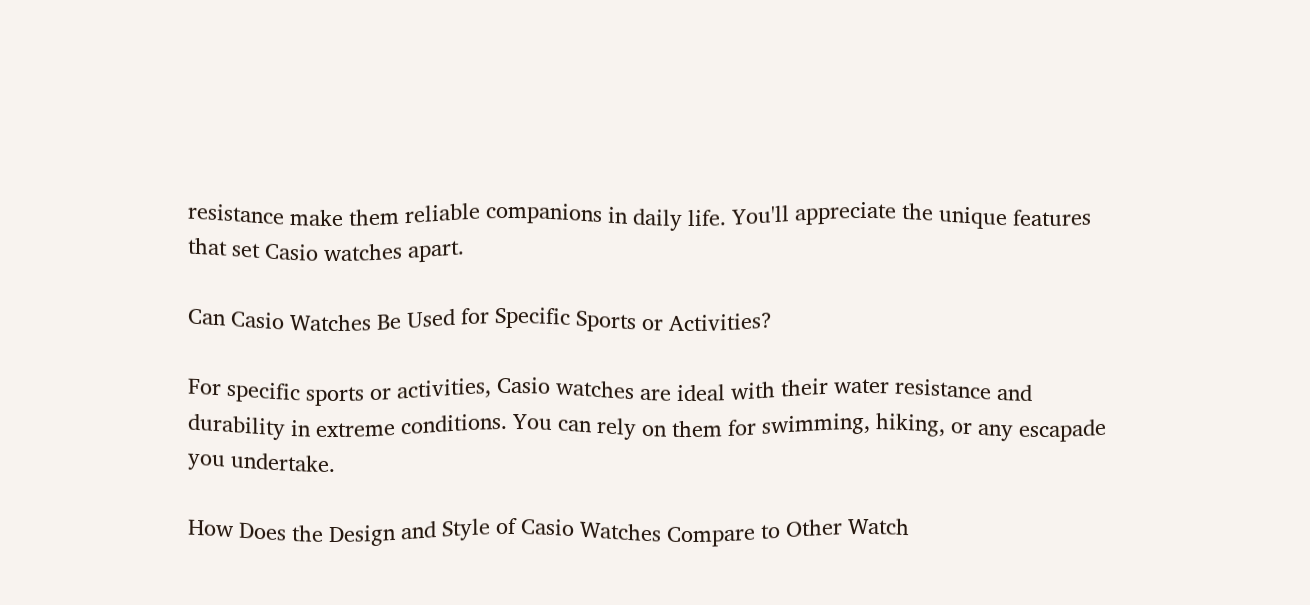resistance make them reliable companions in daily life. You'll appreciate the unique features that set Casio watches apart.

Can Casio Watches Be Used for Specific Sports or Activities?

For specific sports or activities, Casio watches are ideal with their water resistance and durability in extreme conditions. You can rely on them for swimming, hiking, or any escapade you undertake.

How Does the Design and Style of Casio Watches Compare to Other Watch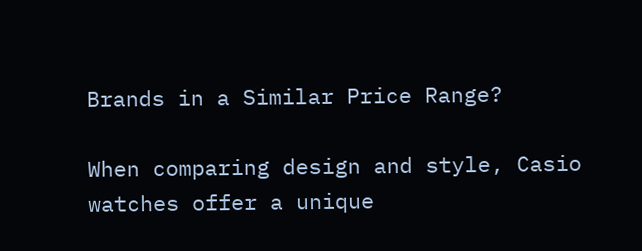Brands in a Similar Price Range?

When comparing design and style, Casio watches offer a unique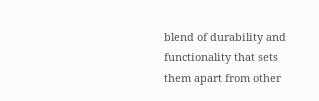blend of durability and functionality that sets them apart from other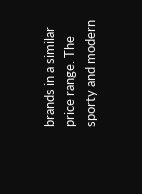brands in a similar price range. The sporty and modern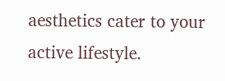aesthetics cater to your active lifestyle.